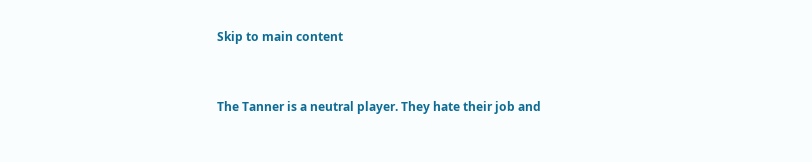Skip to main content


The Tanner is a neutral player. They hate their job and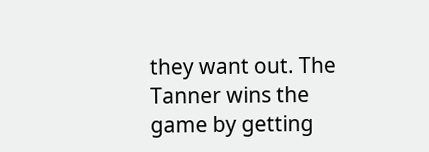they want out. The Tanner wins the game by getting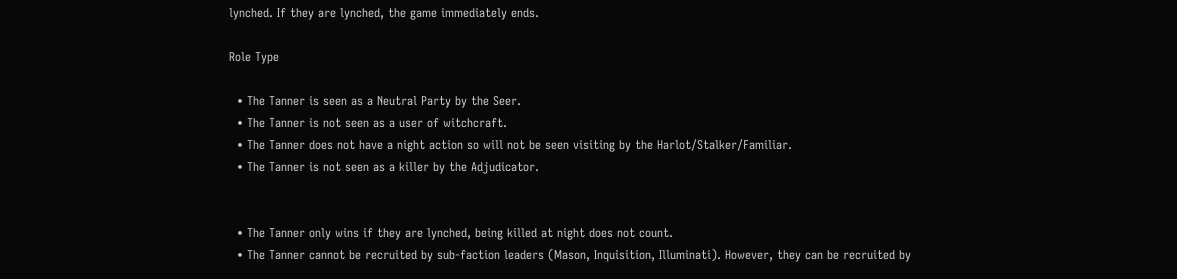lynched. If they are lynched, the game immediately ends.

Role Type

  • The Tanner is seen as a Neutral Party by the Seer.
  • The Tanner is not seen as a user of witchcraft.
  • The Tanner does not have a night action so will not be seen visiting by the Harlot/Stalker/Familiar.
  • The Tanner is not seen as a killer by the Adjudicator.


  • The Tanner only wins if they are lynched, being killed at night does not count.
  • The Tanner cannot be recruited by sub-faction leaders (Mason, Inquisition, Illuminati). However, they can be recruited by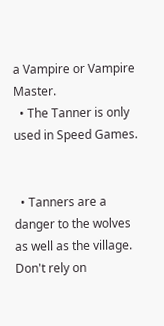a Vampire or Vampire Master.
  • The Tanner is only used in Speed Games.


  • Tanners are a danger to the wolves as well as the village. Don't rely on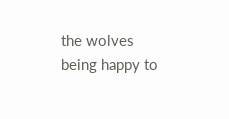the wolves being happy to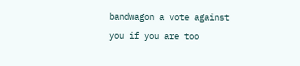bandwagon a vote against you if you are too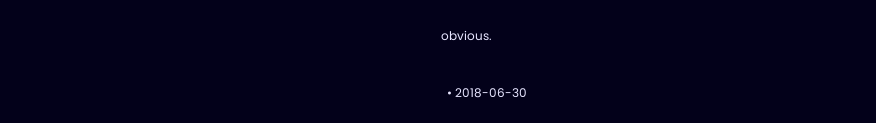obvious.


  • 2018-06-30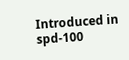Introduced in spd-100